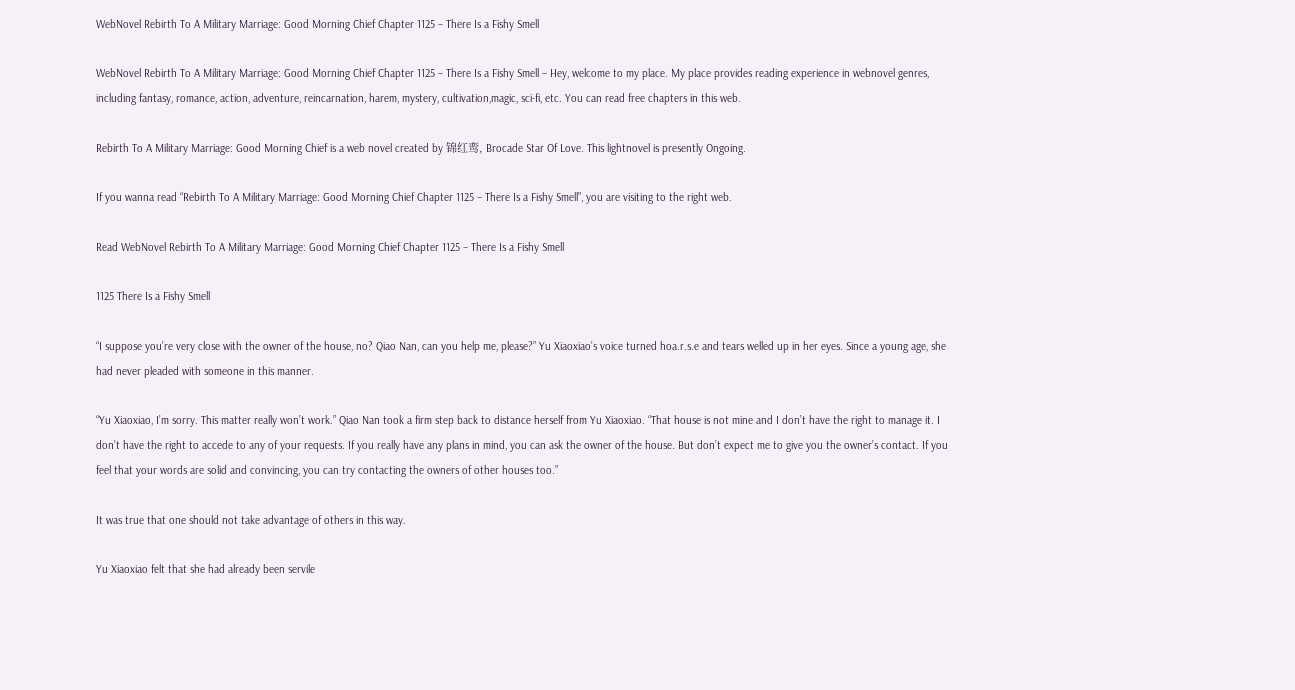WebNovel Rebirth To A Military Marriage: Good Morning Chief Chapter 1125 – There Is a Fishy Smell

WebNovel Rebirth To A Military Marriage: Good Morning Chief Chapter 1125 – There Is a Fishy Smell – Hey, welcome to my place. My place provides reading experience in webnovel genres, including fantasy, romance, action, adventure, reincarnation, harem, mystery, cultivation,magic, sci-fi, etc. You can read free chapters in this web.

Rebirth To A Military Marriage: Good Morning Chief is a web novel created by 锦红鸾, Brocade Star Of Love. This lightnovel is presently Ongoing.

If you wanna read “Rebirth To A Military Marriage: Good Morning Chief Chapter 1125 – There Is a Fishy Smell”, you are visiting to the right web.

Read WebNovel Rebirth To A Military Marriage: Good Morning Chief Chapter 1125 – There Is a Fishy Smell

1125 There Is a Fishy Smell

“I suppose you’re very close with the owner of the house, no? Qiao Nan, can you help me, please?” Yu Xiaoxiao’s voice turned hoa.r.s.e and tears welled up in her eyes. Since a young age, she had never pleaded with someone in this manner.

“Yu Xiaoxiao, I’m sorry. This matter really won’t work.” Qiao Nan took a firm step back to distance herself from Yu Xiaoxiao. “That house is not mine and I don’t have the right to manage it. I don’t have the right to accede to any of your requests. If you really have any plans in mind, you can ask the owner of the house. But don’t expect me to give you the owner’s contact. If you feel that your words are solid and convincing, you can try contacting the owners of other houses too.”

It was true that one should not take advantage of others in this way.

Yu Xiaoxiao felt that she had already been servile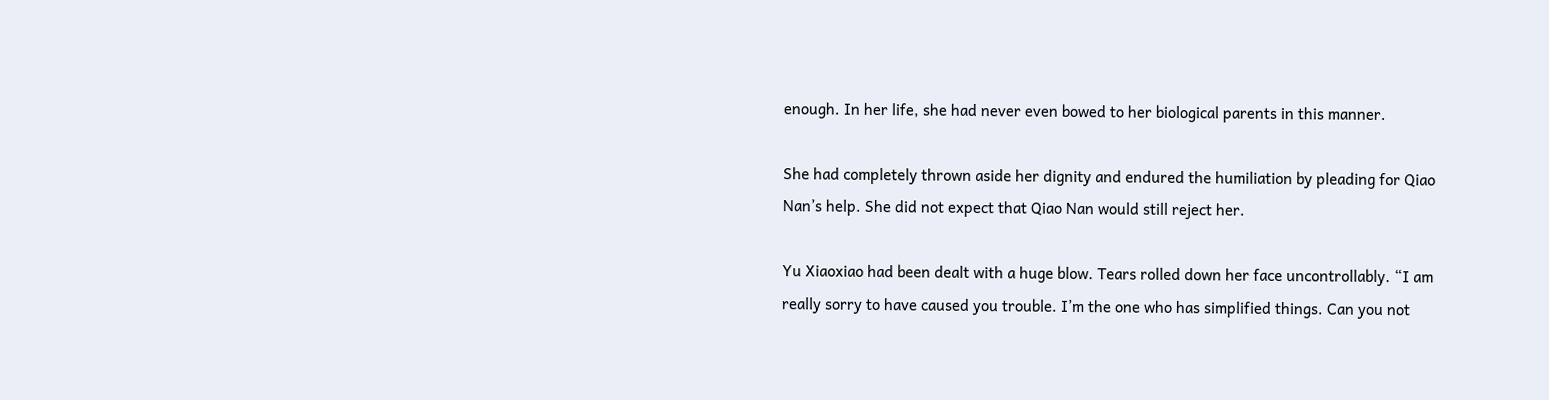enough. In her life, she had never even bowed to her biological parents in this manner.

She had completely thrown aside her dignity and endured the humiliation by pleading for Qiao Nan’s help. She did not expect that Qiao Nan would still reject her.

Yu Xiaoxiao had been dealt with a huge blow. Tears rolled down her face uncontrollably. “I am really sorry to have caused you trouble. I’m the one who has simplified things. Can you not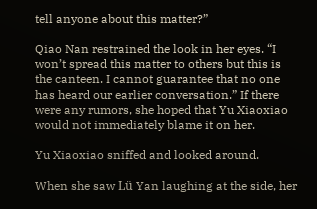tell anyone about this matter?”

Qiao Nan restrained the look in her eyes. “I won’t spread this matter to others but this is the canteen. I cannot guarantee that no one has heard our earlier conversation.” If there were any rumors, she hoped that Yu Xiaoxiao would not immediately blame it on her.

Yu Xiaoxiao sniffed and looked around.

When she saw Lü Yan laughing at the side, her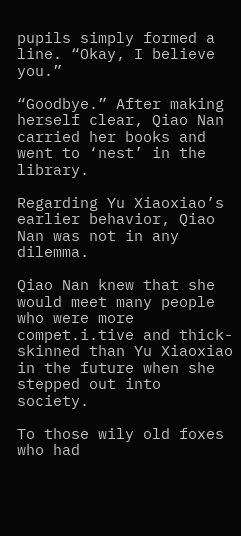pupils simply formed a line. “Okay, I believe you.”

“Goodbye.” After making herself clear, Qiao Nan carried her books and went to ‘nest’ in the library.

Regarding Yu Xiaoxiao’s earlier behavior, Qiao Nan was not in any dilemma.

Qiao Nan knew that she would meet many people who were more compet.i.tive and thick-skinned than Yu Xiaoxiao in the future when she stepped out into society.

To those wily old foxes who had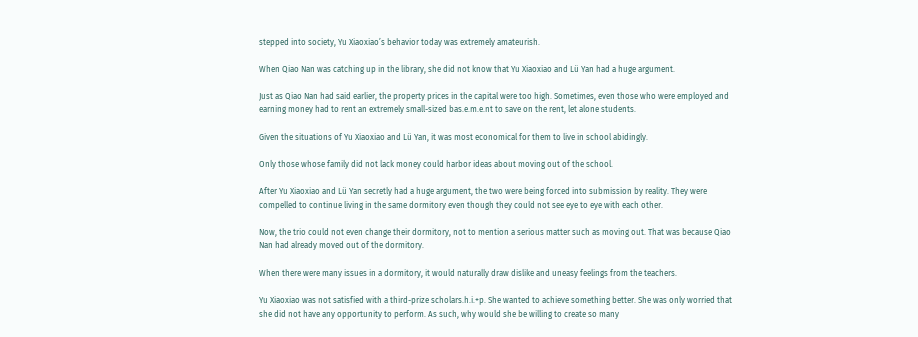stepped into society, Yu Xiaoxiao’s behavior today was extremely amateurish.

When Qiao Nan was catching up in the library, she did not know that Yu Xiaoxiao and Lü Yan had a huge argument.

Just as Qiao Nan had said earlier, the property prices in the capital were too high. Sometimes, even those who were employed and earning money had to rent an extremely small-sized bas.e.m.e.nt to save on the rent, let alone students.

Given the situations of Yu Xiaoxiao and Lü Yan, it was most economical for them to live in school abidingly.

Only those whose family did not lack money could harbor ideas about moving out of the school.

After Yu Xiaoxiao and Lü Yan secretly had a huge argument, the two were being forced into submission by reality. They were compelled to continue living in the same dormitory even though they could not see eye to eye with each other.

Now, the trio could not even change their dormitory, not to mention a serious matter such as moving out. That was because Qiao Nan had already moved out of the dormitory.

When there were many issues in a dormitory, it would naturally draw dislike and uneasy feelings from the teachers.

Yu Xiaoxiao was not satisfied with a third-prize scholars.h.i.+p. She wanted to achieve something better. She was only worried that she did not have any opportunity to perform. As such, why would she be willing to create so many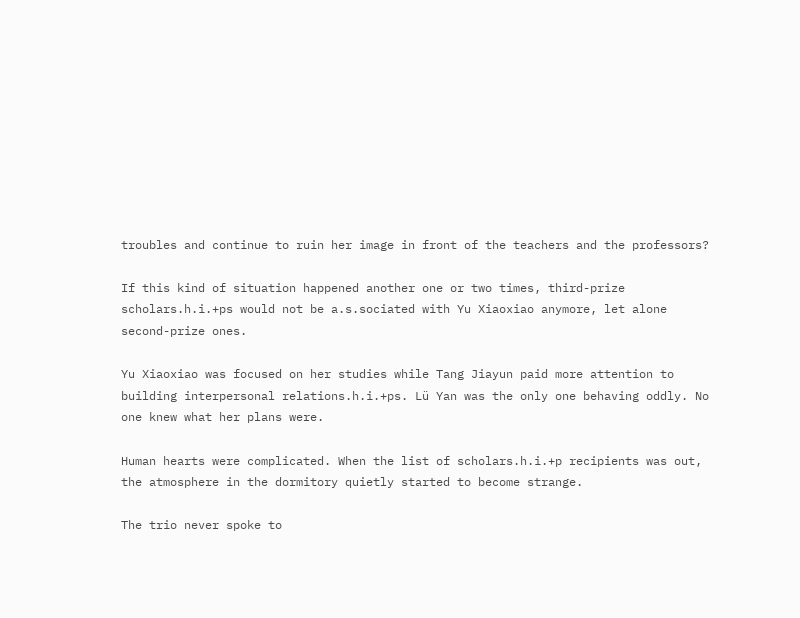troubles and continue to ruin her image in front of the teachers and the professors?

If this kind of situation happened another one or two times, third-prize scholars.h.i.+ps would not be a.s.sociated with Yu Xiaoxiao anymore, let alone second-prize ones.

Yu Xiaoxiao was focused on her studies while Tang Jiayun paid more attention to building interpersonal relations.h.i.+ps. Lü Yan was the only one behaving oddly. No one knew what her plans were.

Human hearts were complicated. When the list of scholars.h.i.+p recipients was out, the atmosphere in the dormitory quietly started to become strange.

The trio never spoke to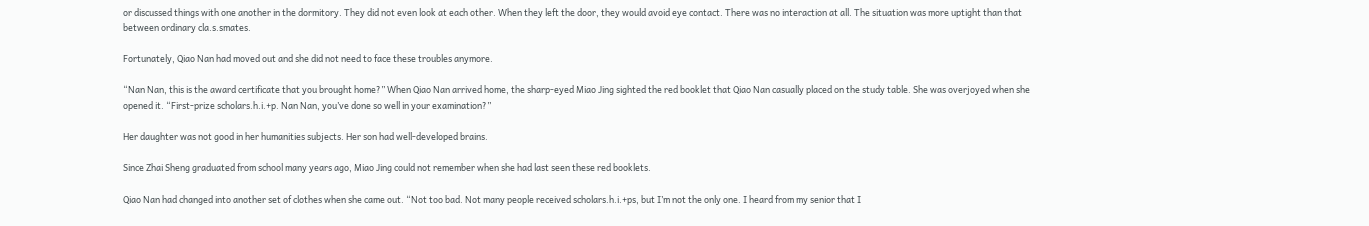or discussed things with one another in the dormitory. They did not even look at each other. When they left the door, they would avoid eye contact. There was no interaction at all. The situation was more uptight than that between ordinary cla.s.smates.

Fortunately, Qiao Nan had moved out and she did not need to face these troubles anymore.

“Nan Nan, this is the award certificate that you brought home?” When Qiao Nan arrived home, the sharp-eyed Miao Jing sighted the red booklet that Qiao Nan casually placed on the study table. She was overjoyed when she opened it. “First-prize scholars.h.i.+p. Nan Nan, you’ve done so well in your examination?”

Her daughter was not good in her humanities subjects. Her son had well-developed brains.

Since Zhai Sheng graduated from school many years ago, Miao Jing could not remember when she had last seen these red booklets.

Qiao Nan had changed into another set of clothes when she came out. “Not too bad. Not many people received scholars.h.i.+ps, but I’m not the only one. I heard from my senior that I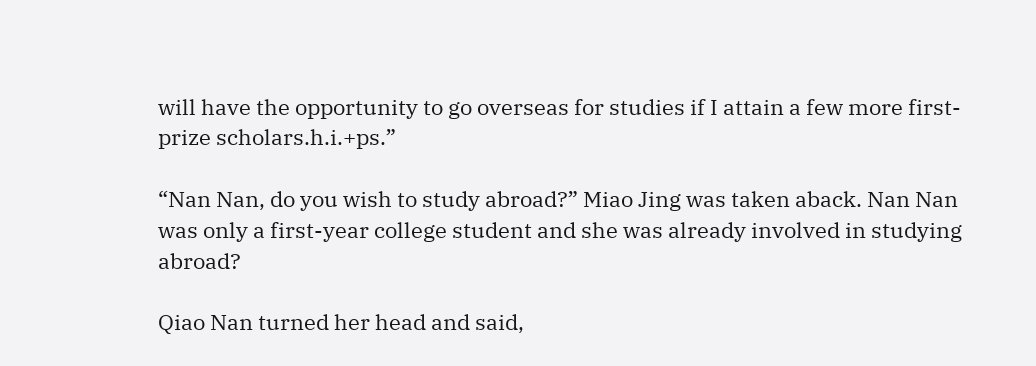will have the opportunity to go overseas for studies if I attain a few more first-prize scholars.h.i.+ps.”

“Nan Nan, do you wish to study abroad?” Miao Jing was taken aback. Nan Nan was only a first-year college student and she was already involved in studying abroad?

Qiao Nan turned her head and said,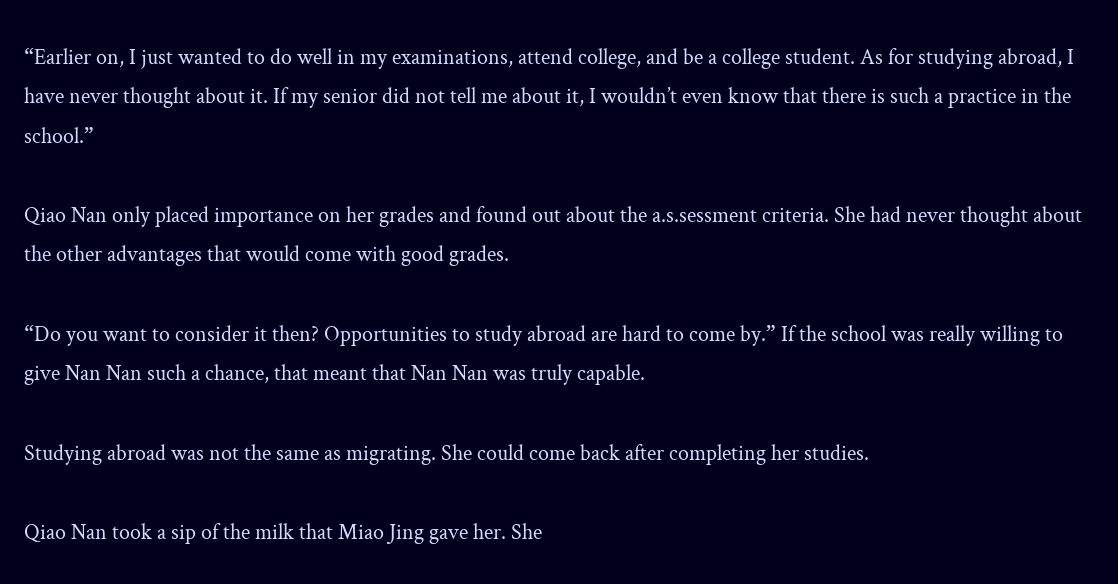“Earlier on, I just wanted to do well in my examinations, attend college, and be a college student. As for studying abroad, I have never thought about it. If my senior did not tell me about it, I wouldn’t even know that there is such a practice in the school.”

Qiao Nan only placed importance on her grades and found out about the a.s.sessment criteria. She had never thought about the other advantages that would come with good grades.

“Do you want to consider it then? Opportunities to study abroad are hard to come by.” If the school was really willing to give Nan Nan such a chance, that meant that Nan Nan was truly capable.

Studying abroad was not the same as migrating. She could come back after completing her studies.

Qiao Nan took a sip of the milk that Miao Jing gave her. She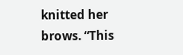knitted her brows. “This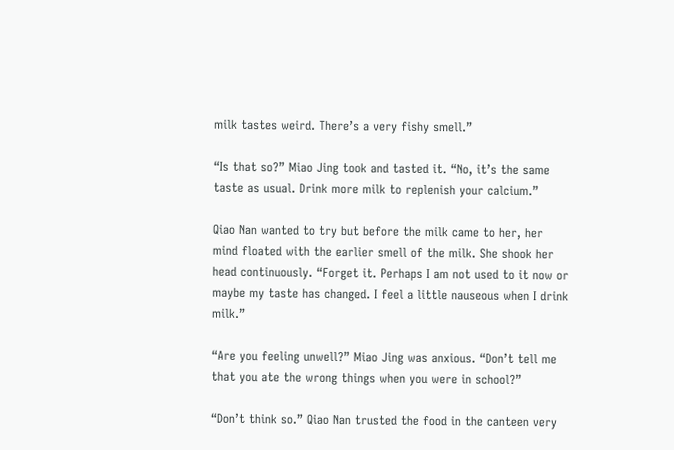milk tastes weird. There’s a very fishy smell.”

“Is that so?” Miao Jing took and tasted it. “No, it’s the same taste as usual. Drink more milk to replenish your calcium.”

Qiao Nan wanted to try but before the milk came to her, her mind floated with the earlier smell of the milk. She shook her head continuously. “Forget it. Perhaps I am not used to it now or maybe my taste has changed. I feel a little nauseous when I drink milk.”

“Are you feeling unwell?” Miao Jing was anxious. “Don’t tell me that you ate the wrong things when you were in school?”

“Don’t think so.” Qiao Nan trusted the food in the canteen very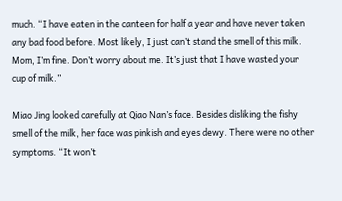much. “I have eaten in the canteen for half a year and have never taken any bad food before. Most likely, I just can’t stand the smell of this milk. Mom, I’m fine. Don’t worry about me. It’s just that I have wasted your cup of milk.”

Miao Jing looked carefully at Qiao Nan’s face. Besides disliking the fishy smell of the milk, her face was pinkish and eyes dewy. There were no other symptoms. “It won’t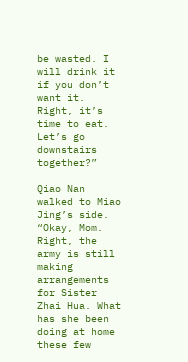be wasted. I will drink it if you don’t want it. Right, it’s time to eat. Let’s go downstairs together?”

Qiao Nan walked to Miao Jing’s side. “Okay, Mom. Right, the army is still making arrangements for Sister Zhai Hua. What has she been doing at home these few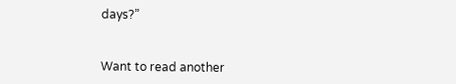days?”


Want to read another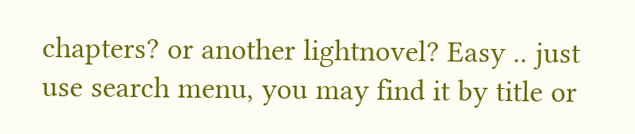chapters? or another lightnovel? Easy .. just use search menu, you may find it by title or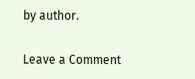by author.

Leave a Comment